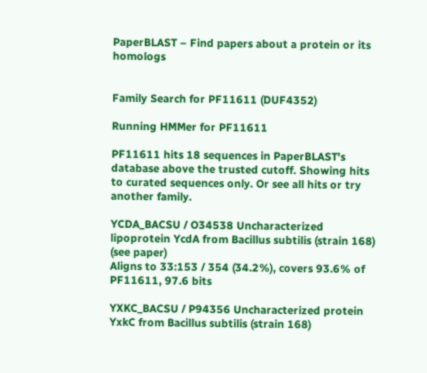PaperBLAST – Find papers about a protein or its homologs


Family Search for PF11611 (DUF4352)

Running HMMer for PF11611

PF11611 hits 18 sequences in PaperBLAST's database above the trusted cutoff. Showing hits to curated sequences only. Or see all hits or try another family.

YCDA_BACSU / O34538 Uncharacterized lipoprotein YcdA from Bacillus subtilis (strain 168) (see paper)
Aligns to 33:153 / 354 (34.2%), covers 93.6% of PF11611, 97.6 bits

YXKC_BACSU / P94356 Uncharacterized protein YxkC from Bacillus subtilis (strain 168)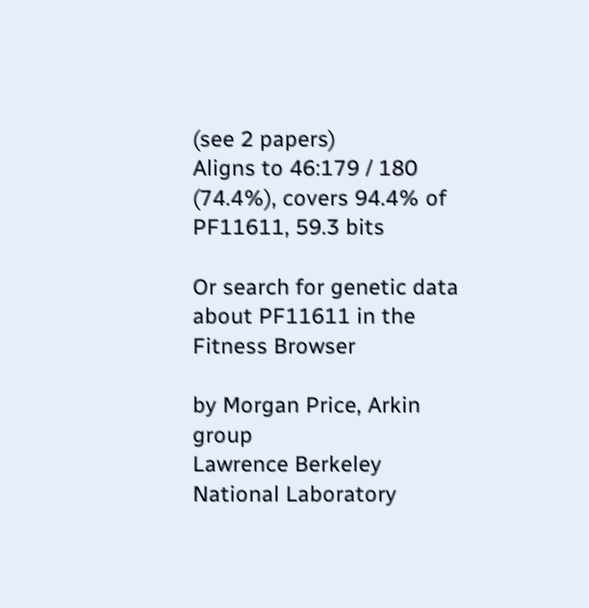(see 2 papers)
Aligns to 46:179 / 180 (74.4%), covers 94.4% of PF11611, 59.3 bits

Or search for genetic data about PF11611 in the Fitness Browser

by Morgan Price, Arkin group
Lawrence Berkeley National Laboratory